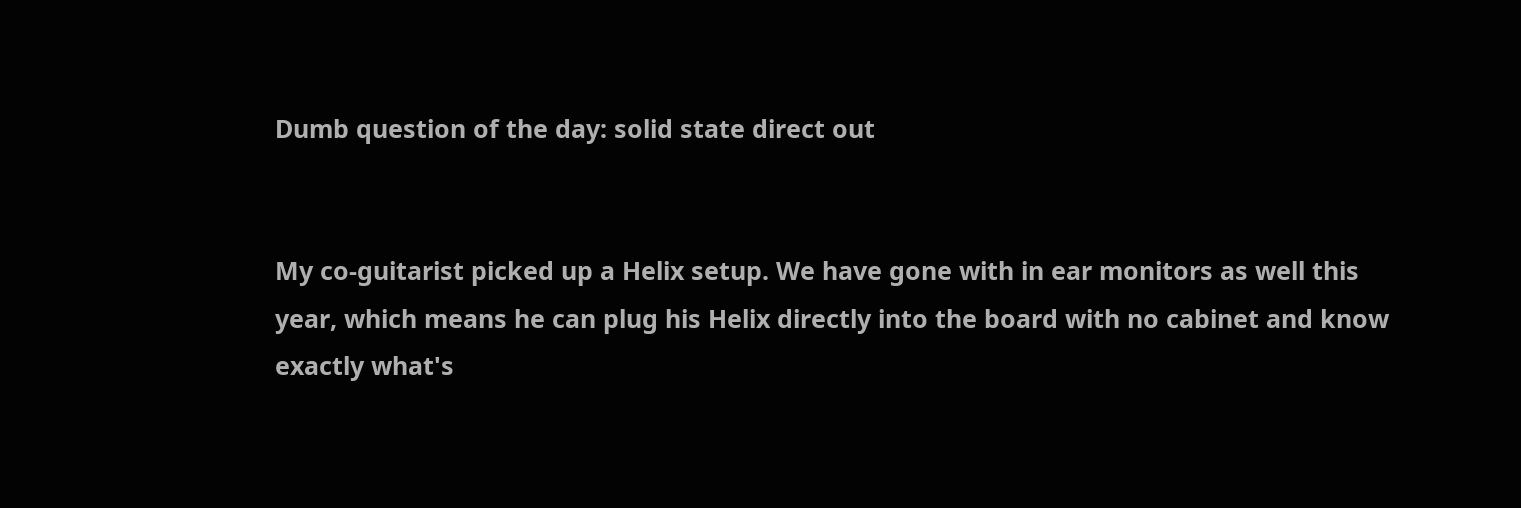Dumb question of the day: solid state direct out


My co-guitarist picked up a Helix setup. We have gone with in ear monitors as well this year, which means he can plug his Helix directly into the board with no cabinet and know exactly what's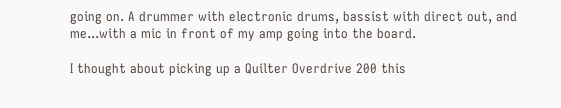going on. A drummer with electronic drums, bassist with direct out, and me...with a mic in front of my amp going into the board.

I thought about picking up a Quilter Overdrive 200 this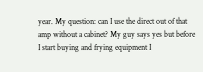year. My question: can I use the direct out of that amp without a cabinet? My guy says yes but before I start buying and frying equipment I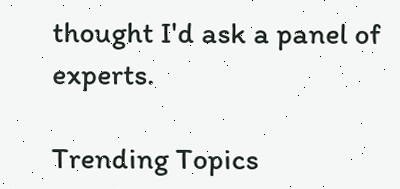thought I'd ask a panel of experts.

Trending Topics